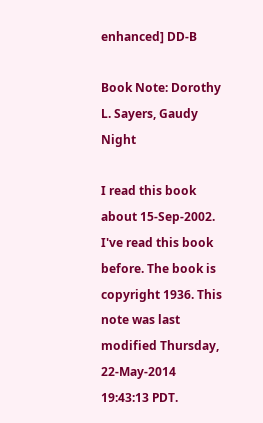enhanced] DD-B

Book Note: Dorothy L. Sayers, Gaudy Night

I read this book about 15-Sep-2002. I've read this book before. The book is copyright 1936. This note was last modified Thursday, 22-May-2014 19:43:13 PDT.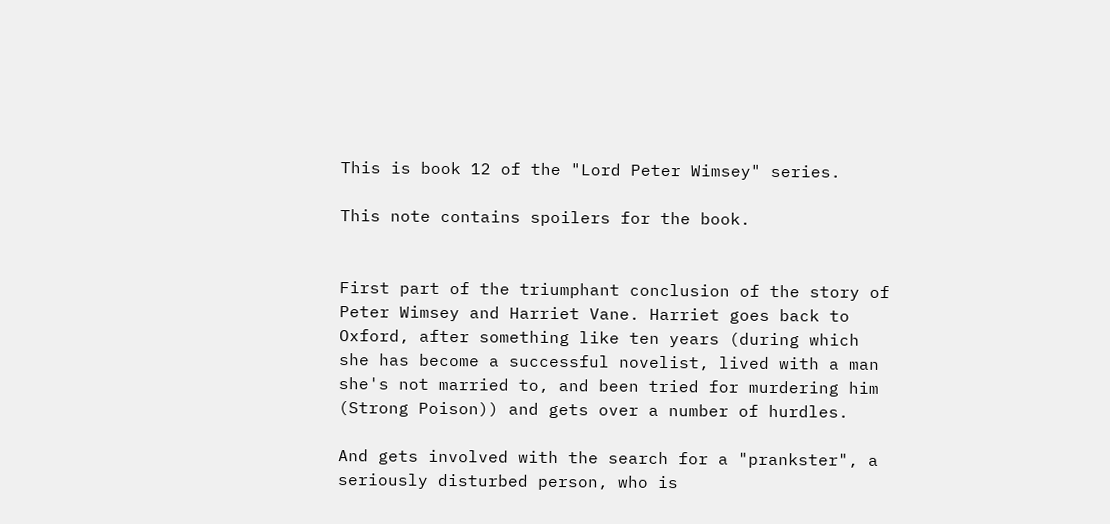This is book 12 of the "Lord Peter Wimsey" series.

This note contains spoilers for the book.


First part of the triumphant conclusion of the story of Peter Wimsey and Harriet Vane. Harriet goes back to Oxford, after something like ten years (during which she has become a successful novelist, lived with a man she's not married to, and been tried for murdering him (Strong Poison)) and gets over a number of hurdles.

And gets involved with the search for a "prankster", a seriously disturbed person, who is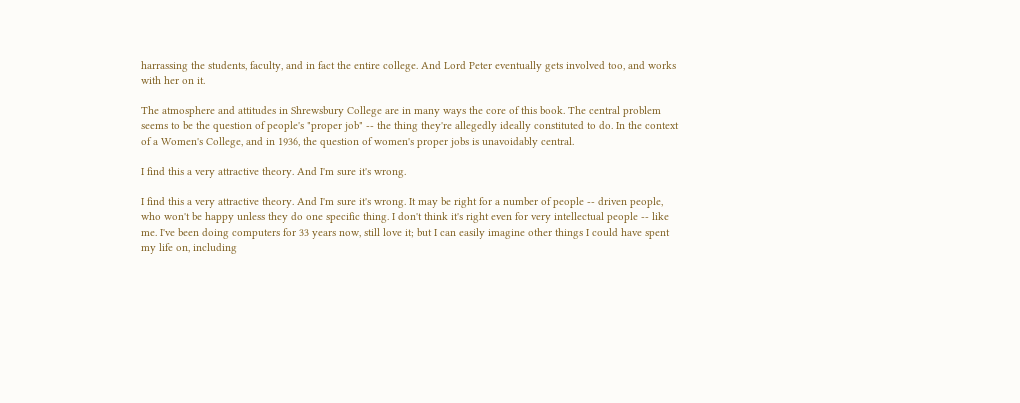harrassing the students, faculty, and in fact the entire college. And Lord Peter eventually gets involved too, and works with her on it.

The atmosphere and attitudes in Shrewsbury College are in many ways the core of this book. The central problem seems to be the question of people's "proper job" -- the thing they're allegedly ideally constituted to do. In the context of a Women's College, and in 1936, the question of women's proper jobs is unavoidably central.

I find this a very attractive theory. And I'm sure it's wrong.

I find this a very attractive theory. And I'm sure it's wrong. It may be right for a number of people -- driven people, who won't be happy unless they do one specific thing. I don't think it's right even for very intellectual people -- like me. I've been doing computers for 33 years now, still love it; but I can easily imagine other things I could have spent my life on, including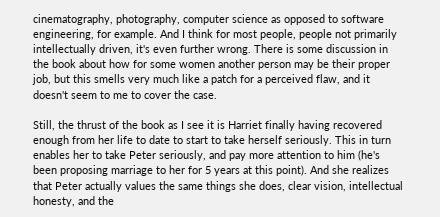cinematography, photography, computer science as opposed to software engineering, for example. And I think for most people, people not primarily intellectually driven, it's even further wrong. There is some discussion in the book about how for some women another person may be their proper job, but this smells very much like a patch for a perceived flaw, and it doesn't seem to me to cover the case.

Still, the thrust of the book as I see it is Harriet finally having recovered enough from her life to date to start to take herself seriously. This in turn enables her to take Peter seriously, and pay more attention to him (he's been proposing marriage to her for 5 years at this point). And she realizes that Peter actually values the same things she does, clear vision, intellectual honesty, and the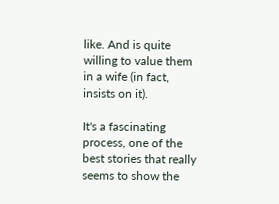like. And is quite willing to value them in a wife (in fact, insists on it).

It's a fascinating process, one of the best stories that really seems to show the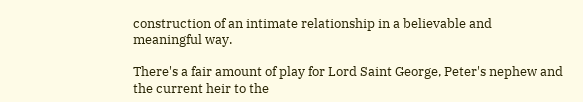construction of an intimate relationship in a believable and meaningful way.

There's a fair amount of play for Lord Saint George, Peter's nephew and the current heir to the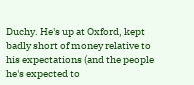Duchy. He's up at Oxford, kept badly short of money relative to his expectations (and the people he's expected to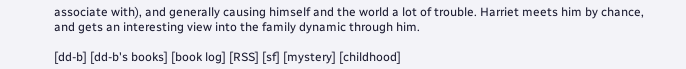associate with), and generally causing himself and the world a lot of trouble. Harriet meets him by chance, and gets an interesting view into the family dynamic through him.

[dd-b] [dd-b's books] [book log] [RSS] [sf] [mystery] [childhood]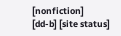[nonfiction]
[dd-b] [site status]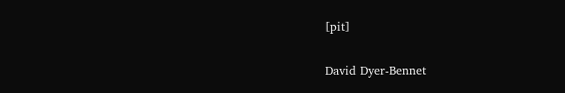[pit]

David Dyer-Bennet